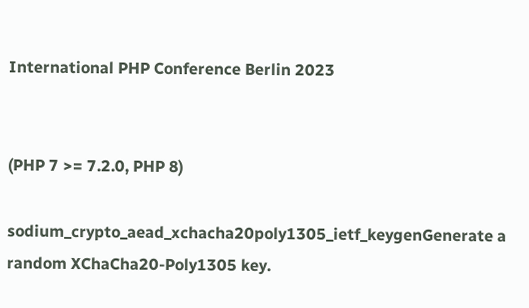International PHP Conference Berlin 2023


(PHP 7 >= 7.2.0, PHP 8)

sodium_crypto_aead_xchacha20poly1305_ietf_keygenGenerate a random XChaCha20-Poly1305 key.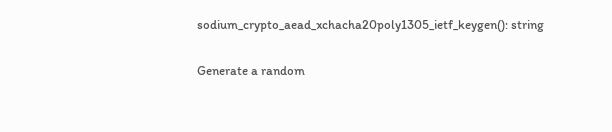sodium_crypto_aead_xchacha20poly1305_ietf_keygen(): string

Generate a random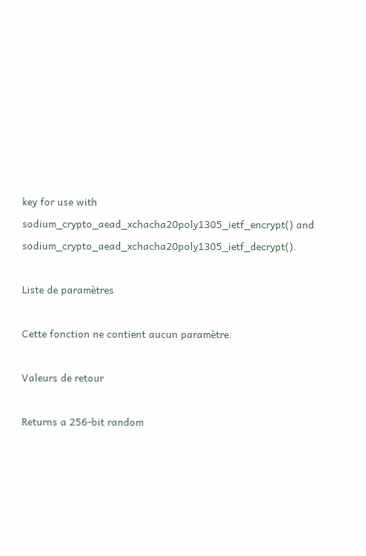key for use with sodium_crypto_aead_xchacha20poly1305_ietf_encrypt() and sodium_crypto_aead_xchacha20poly1305_ietf_decrypt().

Liste de paramètres

Cette fonction ne contient aucun paramètre.

Valeurs de retour

Returns a 256-bit random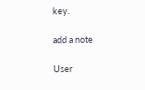key.

add a note

User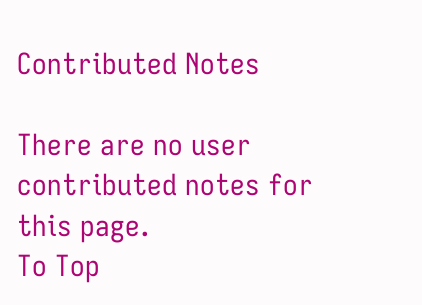Contributed Notes

There are no user contributed notes for this page.
To Top